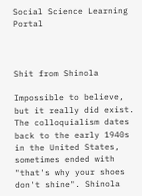Social Science Learning Portal



Shit from Shinola

Impossible to believe, but it really did exist. The colloquialism dates back to the early 1940s in the United States, sometimes ended with "that's why your shoes don't shine". Shinola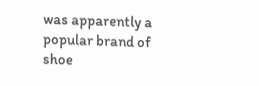was apparently a popular brand of shoe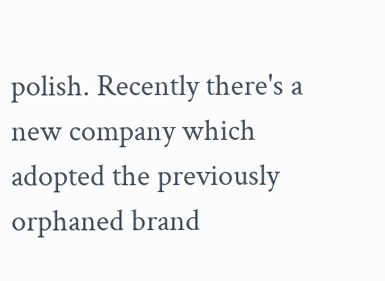polish. Recently there's a new company which adopted the previously orphaned brand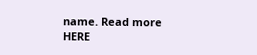name. Read more HERE